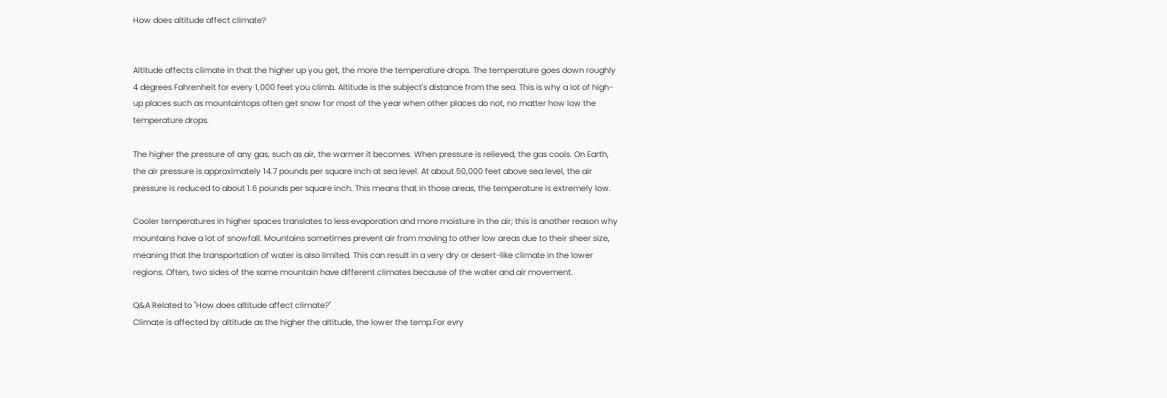How does altitude affect climate?


Altitude affects climate in that the higher up you get, the more the temperature drops. The temperature goes down roughly 4 degrees Fahrenheit for every 1,000 feet you climb. Altitude is the subject's distance from the sea. This is why a lot of high-up places such as mountaintops often get snow for most of the year when other places do not, no matter how low the temperature drops.

The higher the pressure of any gas, such as air, the warmer it becomes. When pressure is relieved, the gas cools. On Earth, the air pressure is approximately 14.7 pounds per square inch at sea level. At about 50,000 feet above sea level, the air pressure is reduced to about 1.6 pounds per square inch. This means that in those areas, the temperature is extremely low.

Cooler temperatures in higher spaces translates to less evaporation and more moisture in the air; this is another reason why mountains have a lot of snowfall. Mountains sometimes prevent air from moving to other low areas due to their sheer size, meaning that the transportation of water is also limited. This can result in a very dry or desert-like climate in the lower regions. Often, two sides of the same mountain have different climates because of the water and air movement.

Q&A Related to "How does altitude affect climate?"
Climate is affected by altitude as the higher the altitude, the lower the temp.For evry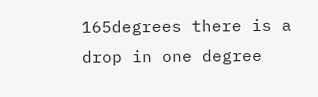165degrees there is a drop in one degree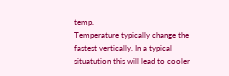temp.
Temperature typically change the fastest vertically. In a typical situatution this will lead to cooler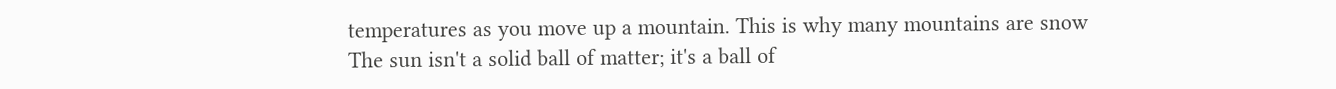temperatures as you move up a mountain. This is why many mountains are snow
The sun isn't a solid ball of matter; it's a ball of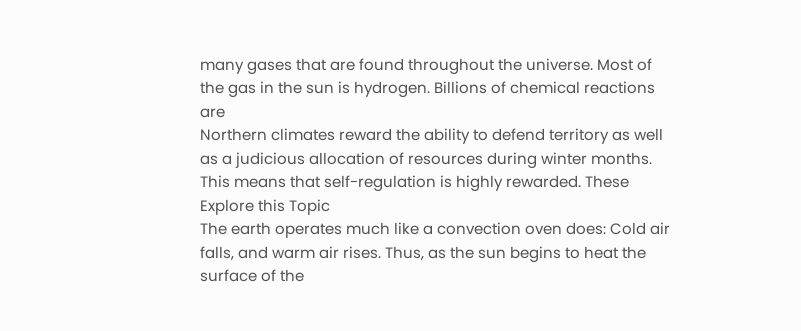many gases that are found throughout the universe. Most of the gas in the sun is hydrogen. Billions of chemical reactions are
Northern climates reward the ability to defend territory as well as a judicious allocation of resources during winter months. This means that self-regulation is highly rewarded. These
Explore this Topic
The earth operates much like a convection oven does: Cold air falls, and warm air rises. Thus, as the sun begins to heat the surface of the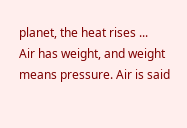planet, the heat rises ...
Air has weight, and weight means pressure. Air is said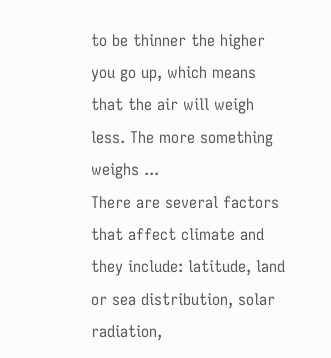to be thinner the higher you go up, which means that the air will weigh less. The more something weighs ...
There are several factors that affect climate and they include: latitude, land or sea distribution, solar radiation,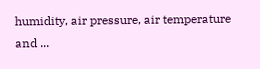humidity, air pressure, air temperature and ...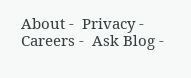About -  Privacy -  Careers -  Ask Blog -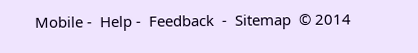Mobile -  Help -  Feedback  -  Sitemap  © 2014